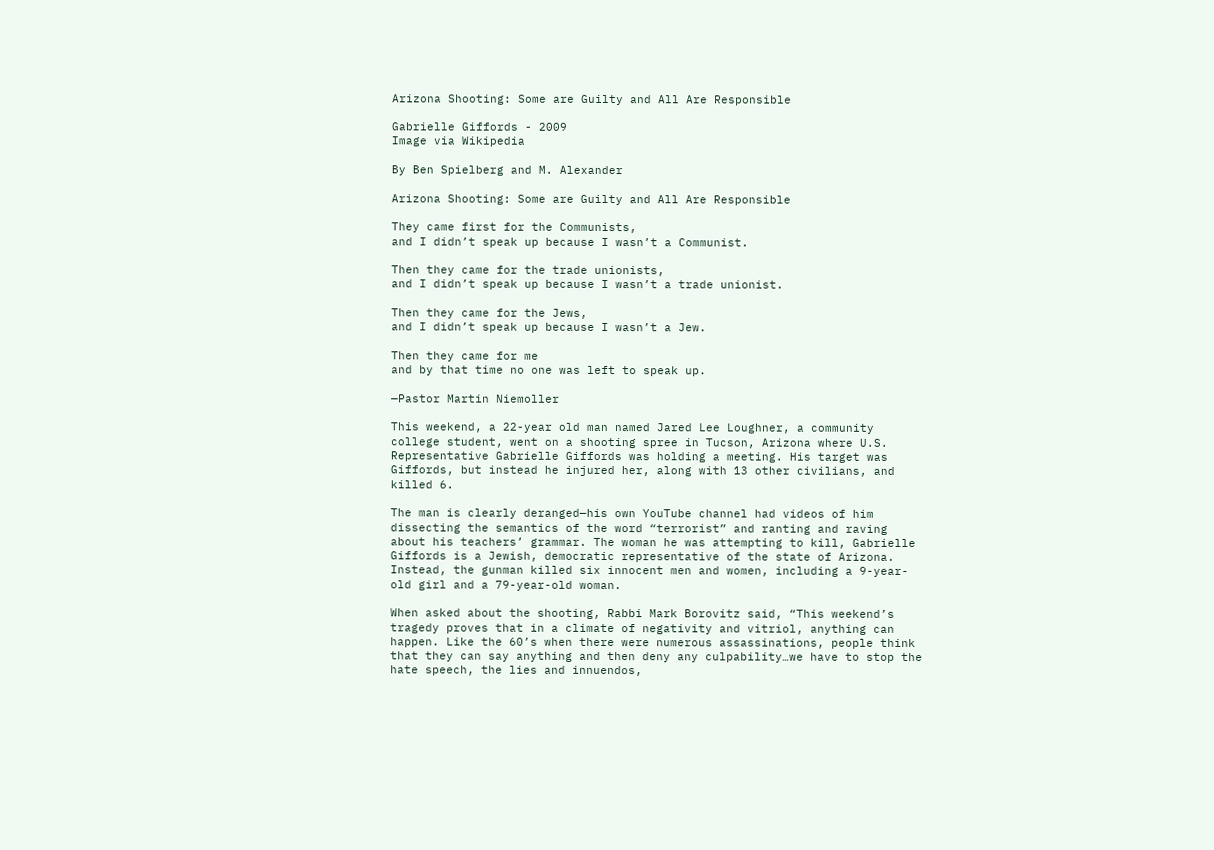Arizona Shooting: Some are Guilty and All Are Responsible

Gabrielle Giffords - 2009
Image via Wikipedia

By Ben Spielberg and M. Alexander

Arizona Shooting: Some are Guilty and All Are Responsible

They came first for the Communists,
and I didn’t speak up because I wasn’t a Communist.

Then they came for the trade unionists,
and I didn’t speak up because I wasn’t a trade unionist.

Then they came for the Jews,
and I didn’t speak up because I wasn’t a Jew.

Then they came for me
and by that time no one was left to speak up.

—Pastor Martin Niemoller

This weekend, a 22-year old man named Jared Lee Loughner, a community college student, went on a shooting spree in Tucson, Arizona where U.S. Representative Gabrielle Giffords was holding a meeting. His target was Giffords, but instead he injured her, along with 13 other civilians, and killed 6.

The man is clearly deranged—his own YouTube channel had videos of him dissecting the semantics of the word “terrorist” and ranting and raving about his teachers’ grammar. The woman he was attempting to kill, Gabrielle Giffords is a Jewish, democratic representative of the state of Arizona. Instead, the gunman killed six innocent men and women, including a 9-year-old girl and a 79-year-old woman.

When asked about the shooting, Rabbi Mark Borovitz said, “This weekend’s tragedy proves that in a climate of negativity and vitriol, anything can happen. Like the 60’s when there were numerous assassinations, people think that they can say anything and then deny any culpability…we have to stop the hate speech, the lies and innuendos,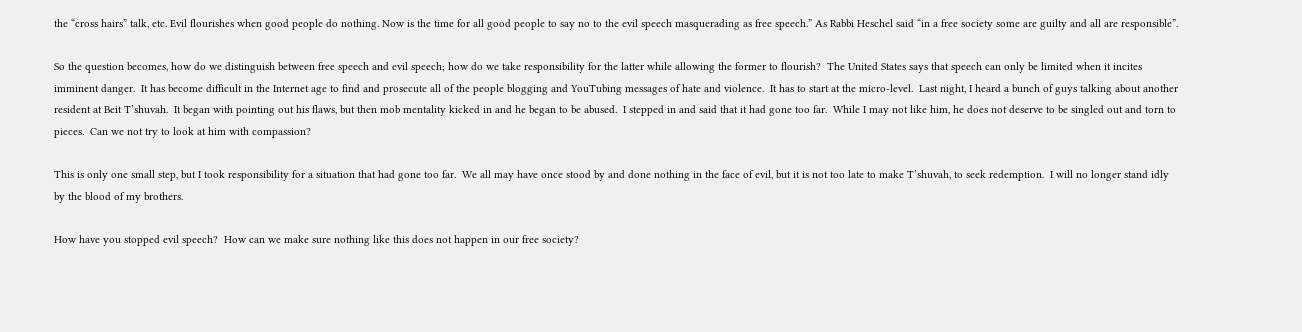the “cross hairs” talk, etc. Evil flourishes when good people do nothing. Now is the time for all good people to say no to the evil speech masquerading as free speech.” As Rabbi Heschel said “in a free society some are guilty and all are responsible”.

So the question becomes, how do we distinguish between free speech and evil speech; how do we take responsibility for the latter while allowing the former to flourish?  The United States says that speech can only be limited when it incites imminent danger.  It has become difficult in the Internet age to find and prosecute all of the people blogging and YouTubing messages of hate and violence.  It has to start at the micro-level.  Last night, I heard a bunch of guys talking about another resident at Beit T’shuvah.  It began with pointing out his flaws, but then mob mentality kicked in and he began to be abused.  I stepped in and said that it had gone too far.  While I may not like him, he does not deserve to be singled out and torn to pieces.  Can we not try to look at him with compassion?

This is only one small step, but I took responsibility for a situation that had gone too far.  We all may have once stood by and done nothing in the face of evil, but it is not too late to make T’shuvah, to seek redemption.  I will no longer stand idly by the blood of my brothers.

How have you stopped evil speech?  How can we make sure nothing like this does not happen in our free society?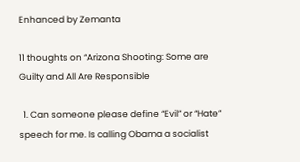Enhanced by Zemanta

11 thoughts on “Arizona Shooting: Some are Guilty and All Are Responsible

  1. Can someone please define “Evil” or “Hate” speech for me. Is calling Obama a socialist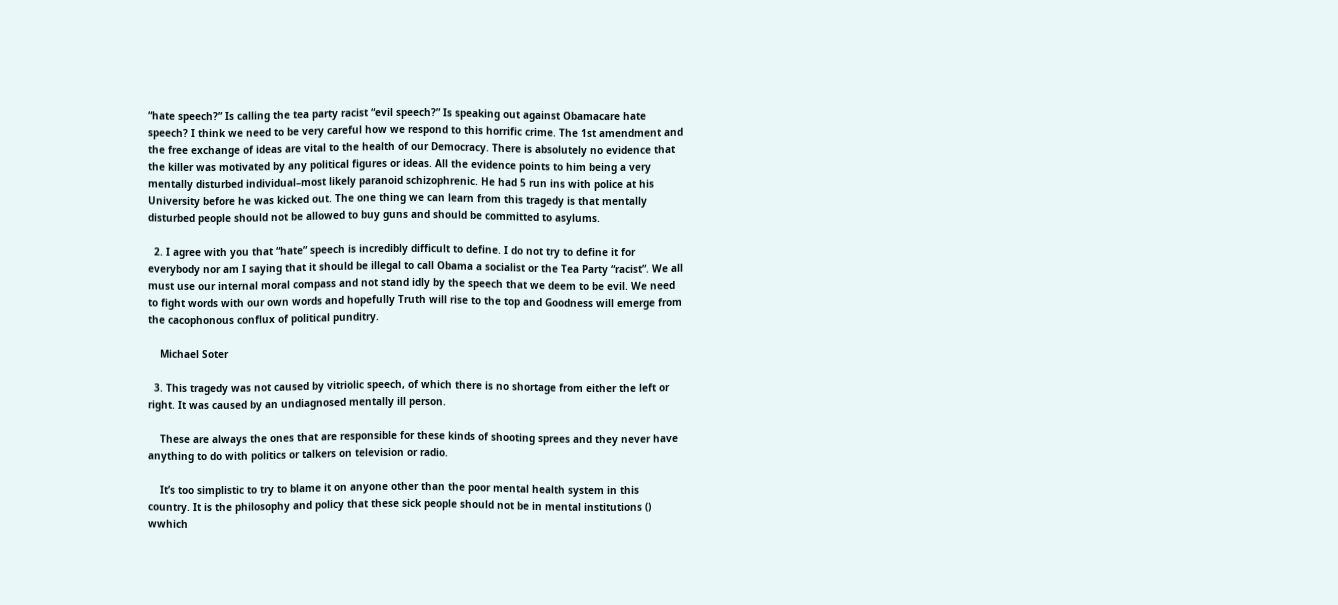“hate speech?” Is calling the tea party racist “evil speech?” Is speaking out against Obamacare hate speech? I think we need to be very careful how we respond to this horrific crime. The 1st amendment and the free exchange of ideas are vital to the health of our Democracy. There is absolutely no evidence that the killer was motivated by any political figures or ideas. All the evidence points to him being a very mentally disturbed individual–most likely paranoid schizophrenic. He had 5 run ins with police at his University before he was kicked out. The one thing we can learn from this tragedy is that mentally disturbed people should not be allowed to buy guns and should be committed to asylums.

  2. I agree with you that “hate” speech is incredibly difficult to define. I do not try to define it for everybody nor am I saying that it should be illegal to call Obama a socialist or the Tea Party “racist”. We all must use our internal moral compass and not stand idly by the speech that we deem to be evil. We need to fight words with our own words and hopefully Truth will rise to the top and Goodness will emerge from the cacophonous conflux of political punditry.

    Michael Soter

  3. This tragedy was not caused by vitriolic speech, of which there is no shortage from either the left or right. It was caused by an undiagnosed mentally ill person.

    These are always the ones that are responsible for these kinds of shooting sprees and they never have anything to do with politics or talkers on television or radio.

    It’s too simplistic to try to blame it on anyone other than the poor mental health system in this country. It is the philosophy and policy that these sick people should not be in mental institutions () wwhich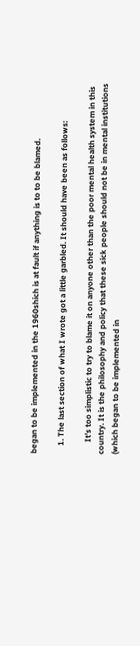began to be implemented in the 1960shich is at fault if anything is to to be blamed.

    1. The last section of what I wrote got a little garbled. It should have been as follows:

      It’s too simplistic to try to blame it on anyone other than the poor mental health system in this country. It is the philosophy and policy that these sick people should not be in mental institutions (which began to be implemented in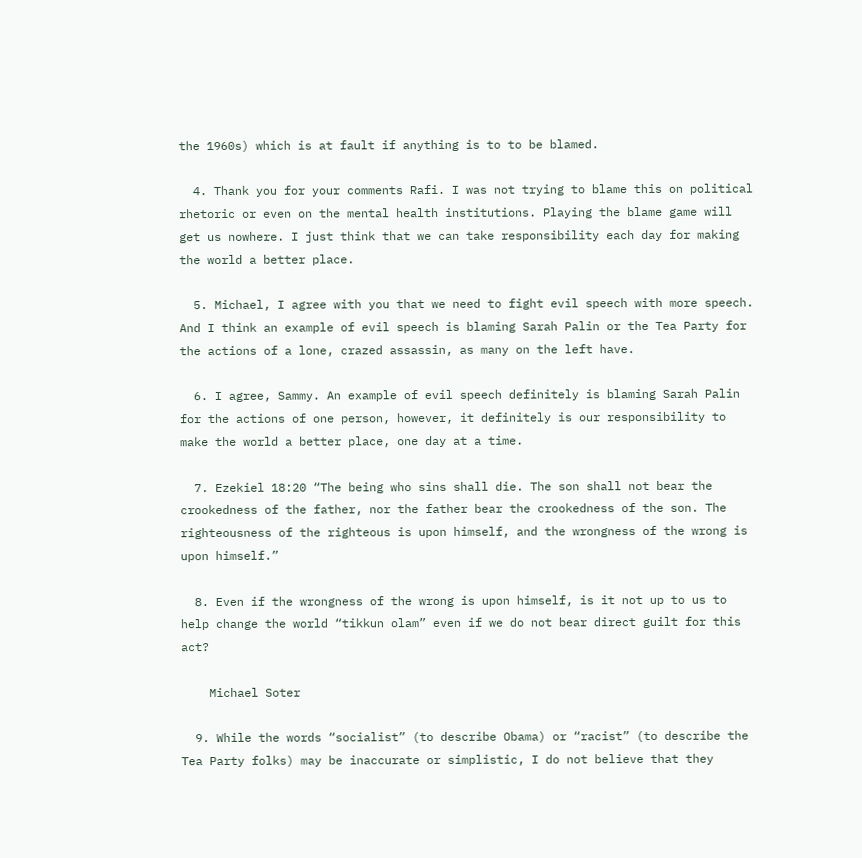the 1960s) which is at fault if anything is to to be blamed.

  4. Thank you for your comments Rafi. I was not trying to blame this on political rhetoric or even on the mental health institutions. Playing the blame game will get us nowhere. I just think that we can take responsibility each day for making the world a better place.

  5. Michael, I agree with you that we need to fight evil speech with more speech. And I think an example of evil speech is blaming Sarah Palin or the Tea Party for the actions of a lone, crazed assassin, as many on the left have.

  6. I agree, Sammy. An example of evil speech definitely is blaming Sarah Palin for the actions of one person, however, it definitely is our responsibility to make the world a better place, one day at a time.

  7. Ezekiel 18:20 “The being who sins shall die. The son shall not bear the crookedness of the father, nor the father bear the crookedness of the son. The righteousness of the righteous is upon himself, and the wrongness of the wrong is upon himself.”

  8. Even if the wrongness of the wrong is upon himself, is it not up to us to help change the world “tikkun olam” even if we do not bear direct guilt for this act?

    Michael Soter

  9. While the words “socialist” (to describe Obama) or “racist” (to describe the Tea Party folks) may be inaccurate or simplistic, I do not believe that they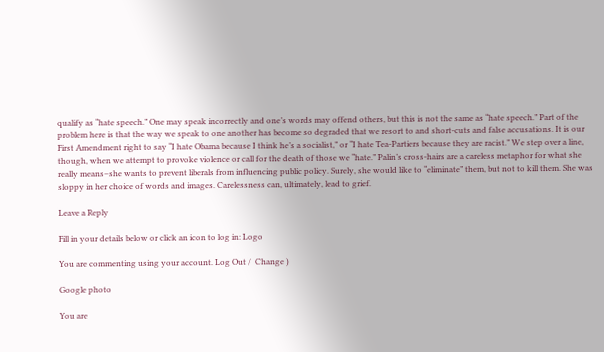qualify as “hate speech.” One may speak incorrectly and one’s words may offend others, but this is not the same as “hate speech.” Part of the problem here is that the way we speak to one another has become so degraded that we resort to and short-cuts and false accusations. It is our First Amendment right to say “I hate Obama because I think he’s a socialist,” or “I hate Tea-Partiers because they are racist.” We step over a line, though, when we attempt to provoke violence or call for the death of those we “hate.” Palin’s cross-hairs are a careless metaphor for what she really means–she wants to prevent liberals from influencing public policy. Surely, she would like to “eliminate” them, but not to kill them. She was sloppy in her choice of words and images. Carelessness can, ultimately, lead to grief.

Leave a Reply

Fill in your details below or click an icon to log in: Logo

You are commenting using your account. Log Out /  Change )

Google photo

You are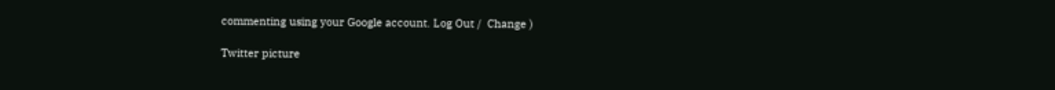commenting using your Google account. Log Out /  Change )

Twitter picture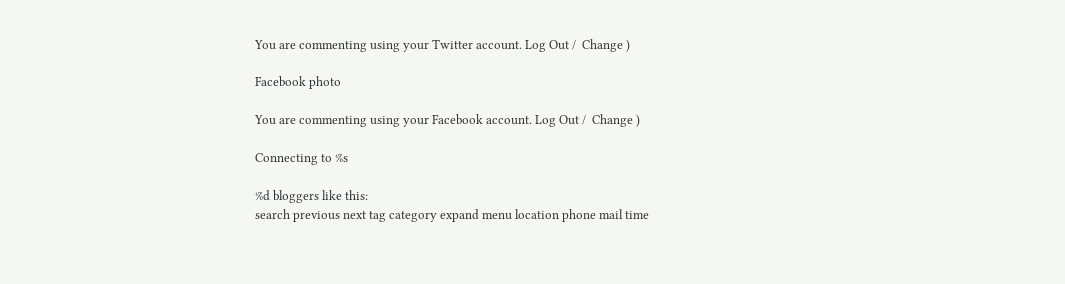You are commenting using your Twitter account. Log Out /  Change )

Facebook photo

You are commenting using your Facebook account. Log Out /  Change )

Connecting to %s

%d bloggers like this:
search previous next tag category expand menu location phone mail time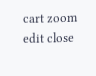cart zoom edit close